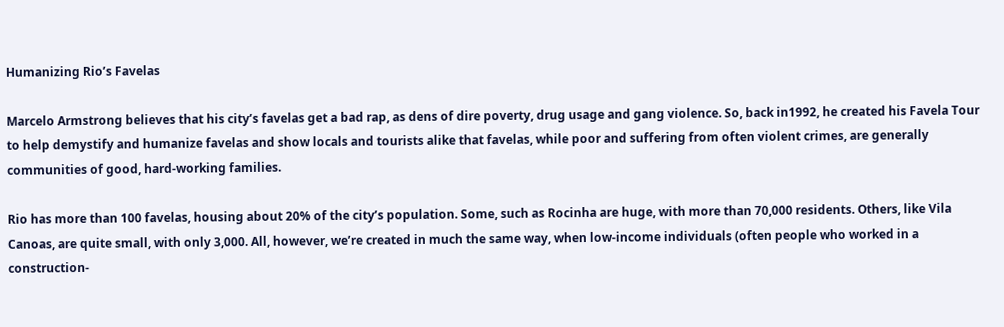Humanizing Rio’s Favelas

Marcelo Armstrong believes that his city’s favelas get a bad rap, as dens of dire poverty, drug usage and gang violence. So, back in1992, he created his Favela Tour to help demystify and humanize favelas and show locals and tourists alike that favelas, while poor and suffering from often violent crimes, are generally communities of good, hard-working families.

Rio has more than 100 favelas, housing about 20% of the city’s population. Some, such as Rocinha are huge, with more than 70,000 residents. Others, like Vila Canoas, are quite small, with only 3,000. All, however, we’re created in much the same way, when low-income individuals (often people who worked in a construction-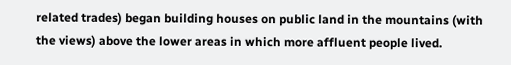related trades) began building houses on public land in the mountains (with the views) above the lower areas in which more affluent people lived.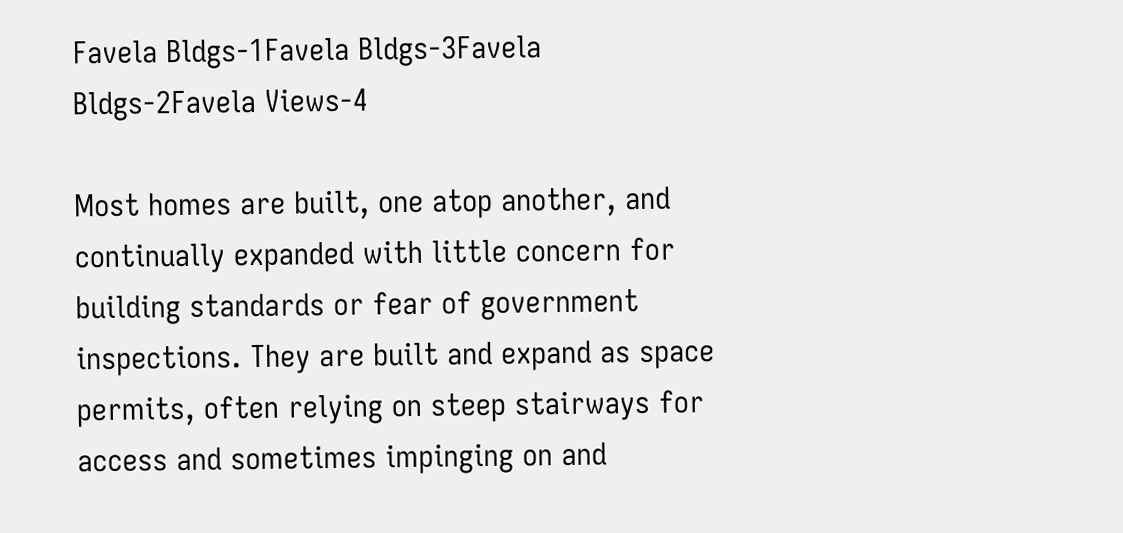Favela Bldgs-1Favela Bldgs-3Favela Bldgs-2Favela Views-4

Most homes are built, one atop another, and continually expanded with little concern for building standards or fear of government inspections. They are built and expand as space permits, often relying on steep stairways for access and sometimes impinging on and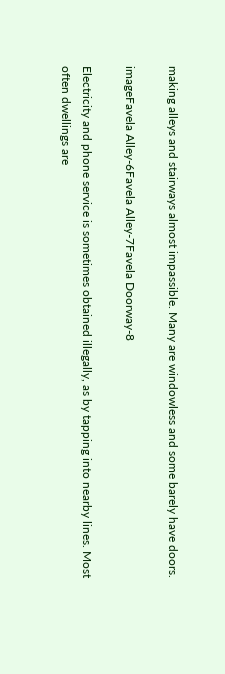making alleys and stairways almost impassible. Many are windowless and some barely have doors.

imageFavela Alley-6Favela Alley-7Favela Doorway-8

Electricity and phone service is sometimes obtained illegally, as by tapping into nearby lines. Most often dwellings are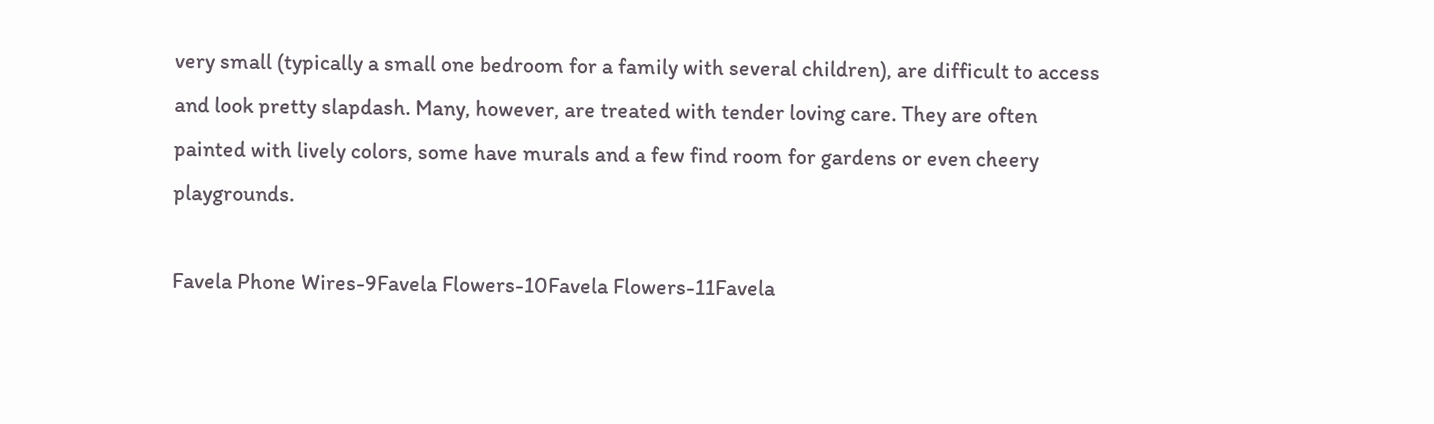very small (typically a small one bedroom for a family with several children), are difficult to access and look pretty slapdash. Many, however, are treated with tender loving care. They are often painted with lively colors, some have murals and a few find room for gardens or even cheery playgrounds.

Favela Phone Wires-9Favela Flowers-10Favela Flowers-11Favela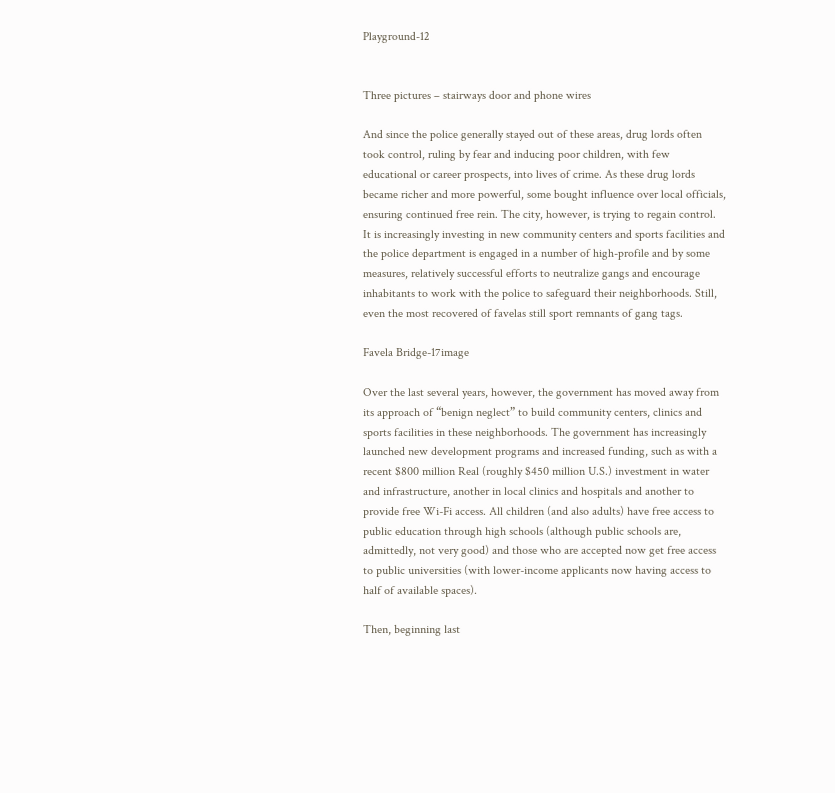Playground-12


Three pictures – stairways door and phone wires

And since the police generally stayed out of these areas, drug lords often took control, ruling by fear and inducing poor children, with few educational or career prospects, into lives of crime. As these drug lords became richer and more powerful, some bought influence over local officials, ensuring continued free rein. The city, however, is trying to regain control. It is increasingly investing in new community centers and sports facilities and the police department is engaged in a number of high-profile and by some measures, relatively successful efforts to neutralize gangs and encourage inhabitants to work with the police to safeguard their neighborhoods. Still, even the most recovered of favelas still sport remnants of gang tags.

Favela Bridge-17image

Over the last several years, however, the government has moved away from its approach of “benign neglect” to build community centers, clinics and sports facilities in these neighborhoods. The government has increasingly launched new development programs and increased funding, such as with a recent $800 million Real (roughly $450 million U.S.) investment in water and infrastructure, another in local clinics and hospitals and another to provide free Wi-Fi access. All children (and also adults) have free access to public education through high schools (although public schools are, admittedly, not very good) and those who are accepted now get free access to public universities (with lower-income applicants now having access to half of available spaces).

Then, beginning last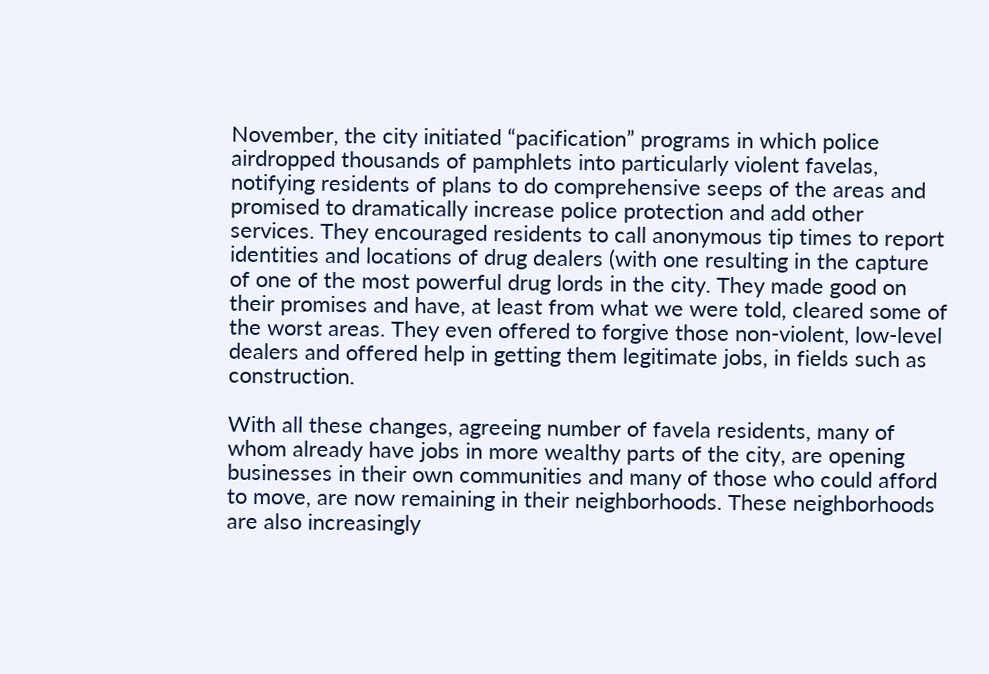November, the city initiated “pacification” programs in which police airdropped thousands of pamphlets into particularly violent favelas, notifying residents of plans to do comprehensive seeps of the areas and promised to dramatically increase police protection and add other services. They encouraged residents to call anonymous tip times to report identities and locations of drug dealers (with one resulting in the capture of one of the most powerful drug lords in the city. They made good on their promises and have, at least from what we were told, cleared some of the worst areas. They even offered to forgive those non-violent, low-level dealers and offered help in getting them legitimate jobs, in fields such as construction.

With all these changes, agreeing number of favela residents, many of whom already have jobs in more wealthy parts of the city, are opening businesses in their own communities and many of those who could afford to move, are now remaining in their neighborhoods. These neighborhoods are also increasingly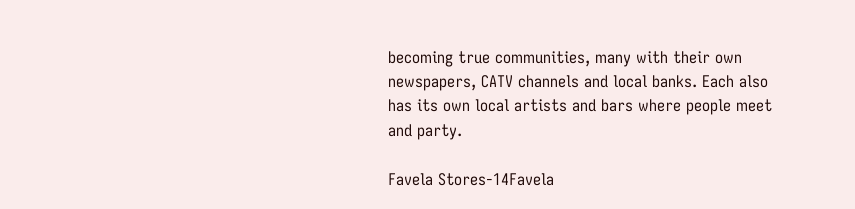becoming true communities, many with their own newspapers, CATV channels and local banks. Each also has its own local artists and bars where people meet and party.

Favela Stores-14Favela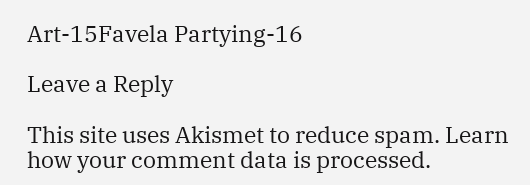Art-15Favela Partying-16

Leave a Reply

This site uses Akismet to reduce spam. Learn how your comment data is processed.